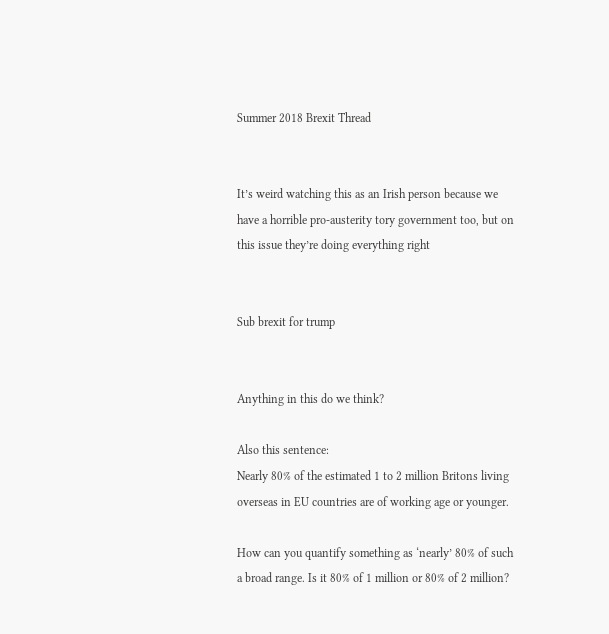Summer 2018 Brexit Thread


It’s weird watching this as an Irish person because we have a horrible pro-austerity tory government too, but on this issue they’re doing everything right


Sub brexit for trump


Anything in this do we think?

Also this sentence:
Nearly 80% of the estimated 1 to 2 million Britons living overseas in EU countries are of working age or younger.

How can you quantify something as ‘nearly’ 80% of such a broad range. Is it 80% of 1 million or 80% of 2 million?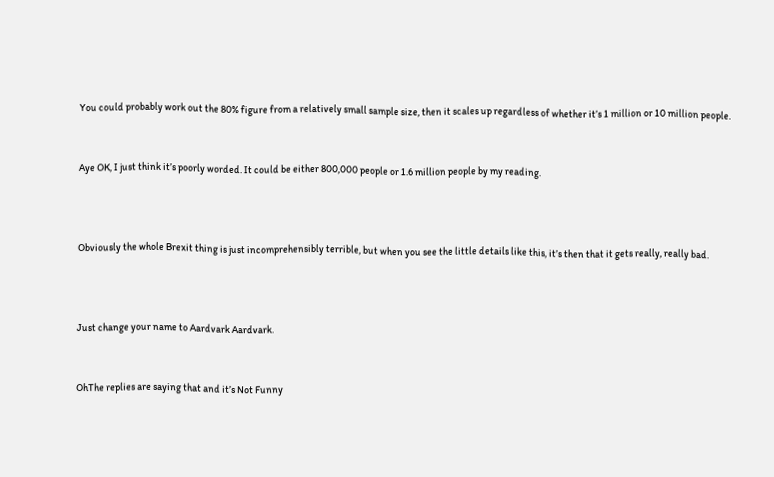You could probably work out the 80% figure from a relatively small sample size, then it scales up regardless of whether it’s 1 million or 10 million people.


Aye OK, I just think it’s poorly worded. It could be either 800,000 people or 1.6 million people by my reading.



Obviously the whole Brexit thing is just incomprehensibly terrible, but when you see the little details like this, it’s then that it gets really, really bad.



Just change your name to Aardvark Aardvark.


OhThe replies are saying that and it’s Not Funny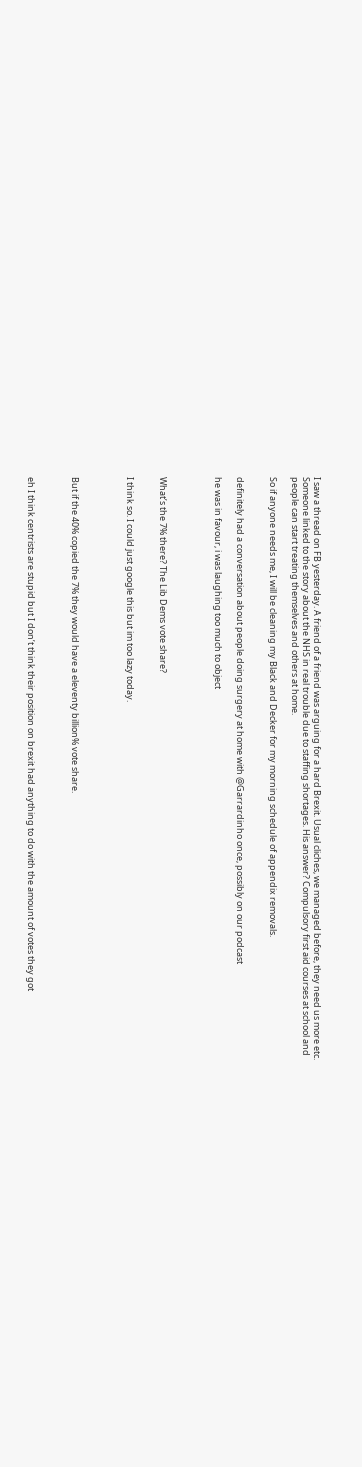I saw a thread on FB yesterday. A friend of a friend was arguing for a hard Brexit. Usual cliches, we managed before, they need us more etc. Someone linked to the story about the NHS in real trouble due to staffing shortages. His answer? Compulsory first aid courses at school and people can start treating themselves and others at home.

So if anyone needs me, I will be cleaning my Black and Decker for my morning schedule of appendix removals.


definitely had a conversation about people doing surgery at home with @Garrardinho once, possibly on our podcast

he was in favour, i was laughing too much to object




What’s the 7% there? The Lib Dems vote share?


I think so. I could just google this but im too lazy today.




But if the 40% copied the 7% they would have a eleventy billion% vote share.



eh I think centrists are stupid but I don’t think their position on brexit had anything to do with the amount of votes they got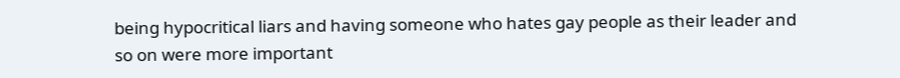being hypocritical liars and having someone who hates gay people as their leader and so on were more important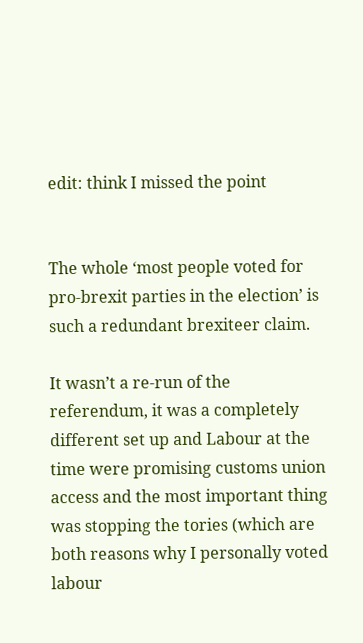edit: think I missed the point


The whole ‘most people voted for pro-brexit parties in the election’ is such a redundant brexiteer claim.

It wasn’t a re-run of the referendum, it was a completely different set up and Labour at the time were promising customs union access and the most important thing was stopping the tories (which are both reasons why I personally voted labour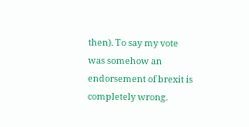then). To say my vote was somehow an endorsement of brexit is completely wrong.